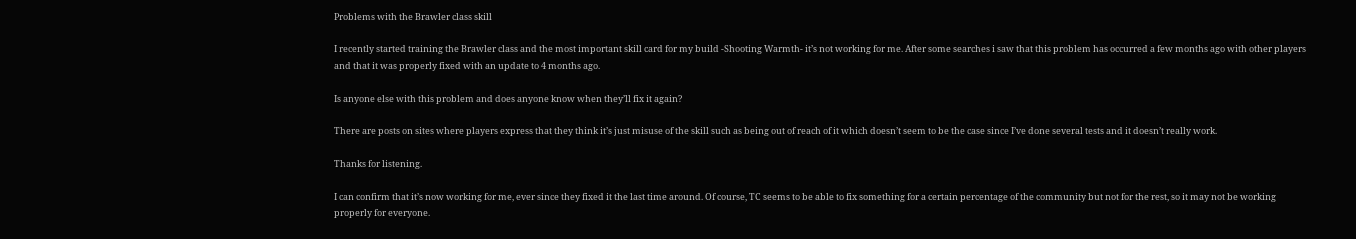Problems with the Brawler class skill

I recently started training the Brawler class and the most important skill card for my build -Shooting Warmth- it’s not working for me. After some searches i saw that this problem has occurred a few months ago with other players and that it was properly fixed with an update to 4 months ago.

Is anyone else with this problem and does anyone know when they’ll fix it again?

There are posts on sites where players express that they think it’s just misuse of the skill such as being out of reach of it which doesn’t seem to be the case since I’ve done several tests and it doesn’t really work.

Thanks for listening.

I can confirm that it’s now working for me, ever since they fixed it the last time around. Of course, TC seems to be able to fix something for a certain percentage of the community but not for the rest, so it may not be working properly for everyone.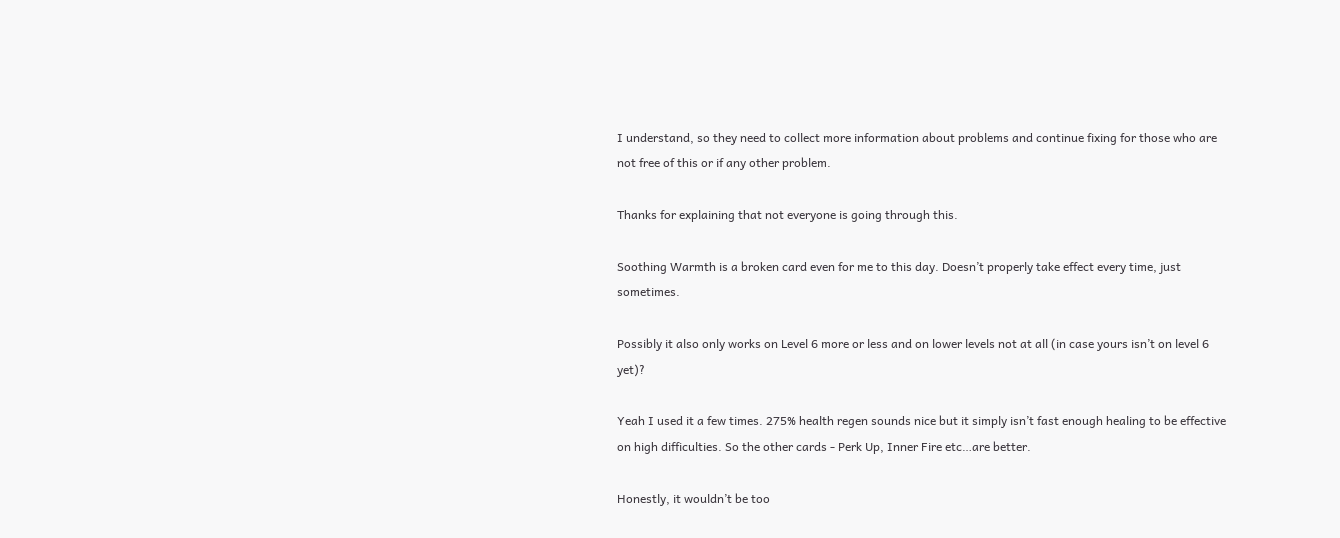I understand, so they need to collect more information about problems and continue fixing for those who are not free of this or if any other problem.

Thanks for explaining that not everyone is going through this.

Soothing Warmth is a broken card even for me to this day. Doesn’t properly take effect every time, just sometimes.

Possibly it also only works on Level 6 more or less and on lower levels not at all (in case yours isn’t on level 6 yet)?

Yeah I used it a few times. 275% health regen sounds nice but it simply isn’t fast enough healing to be effective on high difficulties. So the other cards - Perk Up, Inner Fire etc…are better.

Honestly, it wouldn’t be too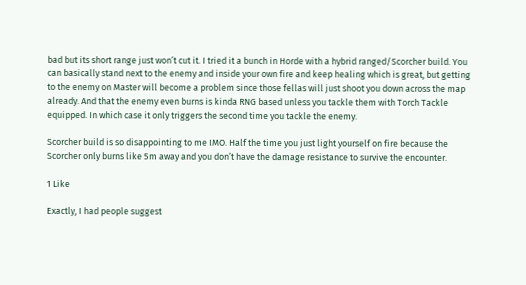bad but its short range just won’t cut it. I tried it a bunch in Horde with a hybrid ranged/Scorcher build. You can basically stand next to the enemy and inside your own fire and keep healing which is great, but getting to the enemy on Master will become a problem since those fellas will just shoot you down across the map already. And that the enemy even burns is kinda RNG based unless you tackle them with Torch Tackle equipped. In which case it only triggers the second time you tackle the enemy.

Scorcher build is so disappointing to me IMO. Half the time you just light yourself on fire because the Scorcher only burns like 5m away and you don’t have the damage resistance to survive the encounter.

1 Like

Exactly, I had people suggest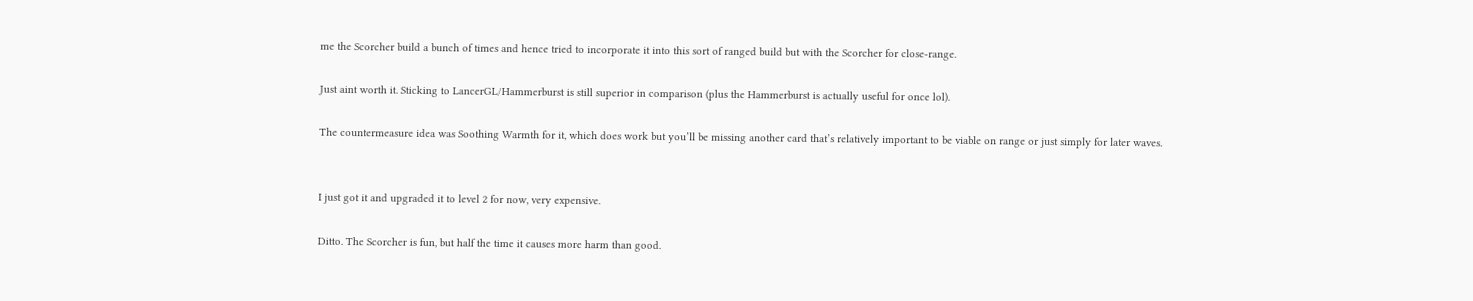me the Scorcher build a bunch of times and hence tried to incorporate it into this sort of ranged build but with the Scorcher for close-range.

Just aint worth it. Sticking to LancerGL/Hammerburst is still superior in comparison (plus the Hammerburst is actually useful for once lol).

The countermeasure idea was Soothing Warmth for it, which does work but you’ll be missing another card that’s relatively important to be viable on range or just simply for later waves.


I just got it and upgraded it to level 2 for now, very expensive.

Ditto. The Scorcher is fun, but half the time it causes more harm than good.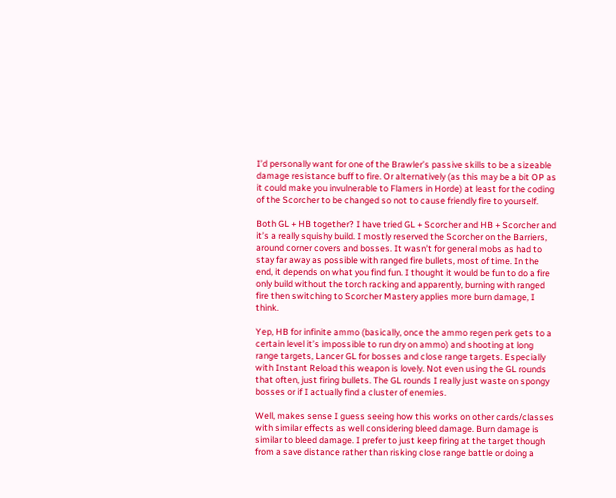I’d personally want for one of the Brawler’s passive skills to be a sizeable damage resistance buff to fire. Or alternatively (as this may be a bit OP as it could make you invulnerable to Flamers in Horde) at least for the coding of the Scorcher to be changed so not to cause friendly fire to yourself.

Both GL + HB together? I have tried GL + Scorcher and HB + Scorcher and it’s a really squishy build. I mostly reserved the Scorcher on the Barriers, around corner covers and bosses. It wasn’t for general mobs as had to stay far away as possible with ranged fire bullets, most of time. In the end, it depends on what you find fun. I thought it would be fun to do a fire only build without the torch racking and apparently, burning with ranged fire then switching to Scorcher Mastery applies more burn damage, I think.

Yep, HB for infinite ammo (basically, once the ammo regen perk gets to a certain level it’s impossible to run dry on ammo) and shooting at long range targets, Lancer GL for bosses and close range targets. Especially with Instant Reload this weapon is lovely. Not even using the GL rounds that often, just firing bullets. The GL rounds I really just waste on spongy bosses or if I actually find a cluster of enemies.

Well, makes sense I guess seeing how this works on other cards/classes with similar effects as well considering bleed damage. Burn damage is similar to bleed damage. I prefer to just keep firing at the target though from a save distance rather than risking close range battle or doing a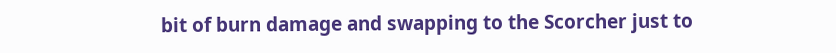bit of burn damage and swapping to the Scorcher just to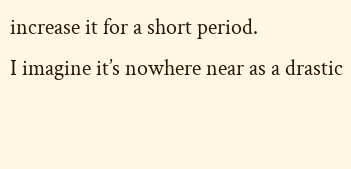increase it for a short period.
I imagine it’s nowhere near as a drastic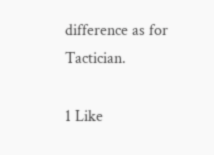difference as for Tactician.

1 Like